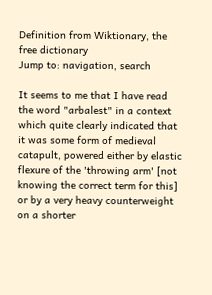Definition from Wiktionary, the free dictionary
Jump to: navigation, search

It seems to me that I have read the word "arbalest" in a context which quite clearly indicated that it was some form of medieval catapult, powered either by elastic flexure of the 'throwing arm' [not knowing the correct term for this] or by a very heavy counterweight on a shorter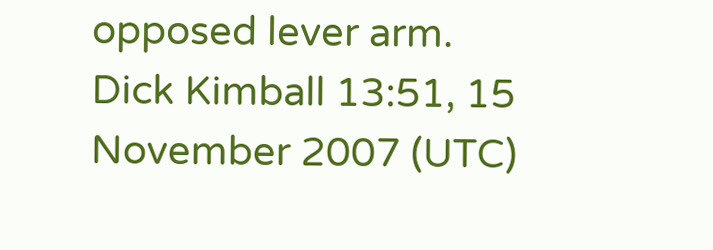opposed lever arm. Dick Kimball 13:51, 15 November 2007 (UTC)